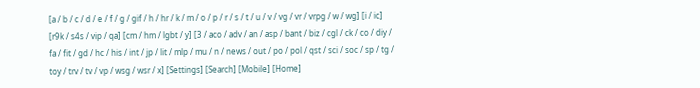[a / b / c / d / e / f / g / gif / h / hr / k / m / o / p / r / s / t / u / v / vg / vr / vrpg / w / wg] [i / ic] [r9k / s4s / vip / qa] [cm / hm / lgbt / y] [3 / aco / adv / an / asp / bant / biz / cgl / ck / co / diy / fa / fit / gd / hc / his / int / jp / lit / mlp / mu / n / news / out / po / pol / qst / sci / soc / sp / tg / toy / trv / tv / vp / wsg / wsr / x] [Settings] [Search] [Mobile] [Home]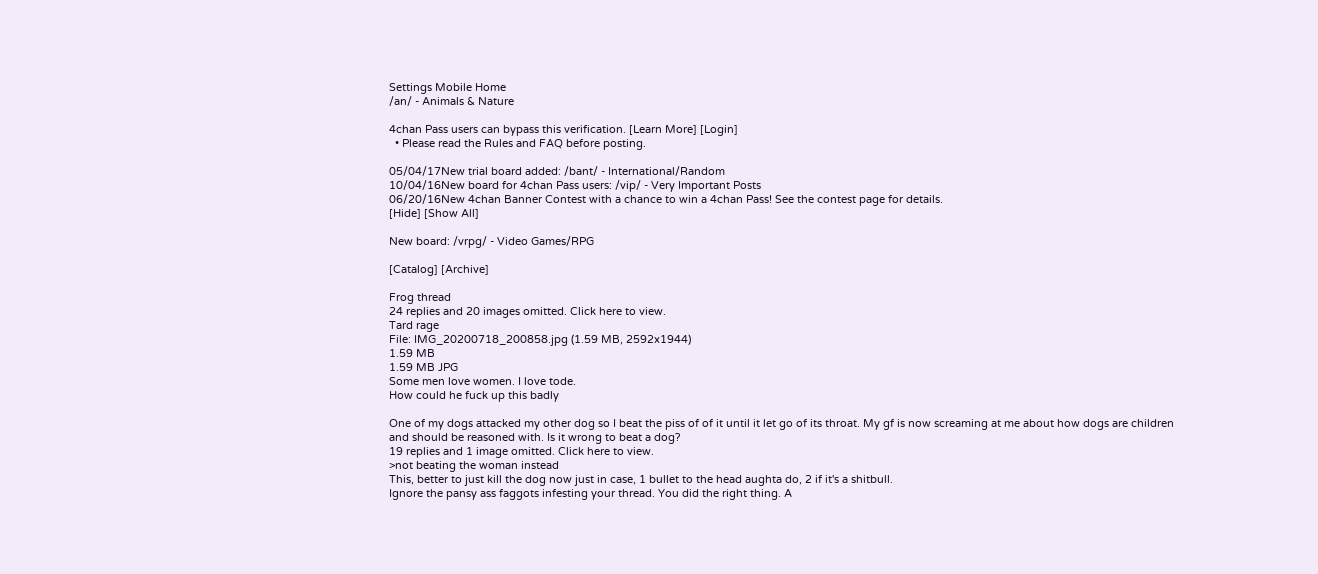Settings Mobile Home
/an/ - Animals & Nature

4chan Pass users can bypass this verification. [Learn More] [Login]
  • Please read the Rules and FAQ before posting.

05/04/17New trial board added: /bant/ - International/Random
10/04/16New board for 4chan Pass users: /vip/ - Very Important Posts
06/20/16New 4chan Banner Contest with a chance to win a 4chan Pass! See the contest page for details.
[Hide] [Show All]

New board: /vrpg/ - Video Games/RPG

[Catalog] [Archive]

Frog thread
24 replies and 20 images omitted. Click here to view.
Tard rage
File: IMG_20200718_200858.jpg (1.59 MB, 2592x1944)
1.59 MB
1.59 MB JPG
Some men love women. I love tode.
How could he fuck up this badly

One of my dogs attacked my other dog so I beat the piss of of it until it let go of its throat. My gf is now screaming at me about how dogs are children and should be reasoned with. Is it wrong to beat a dog?
19 replies and 1 image omitted. Click here to view.
>not beating the woman instead
This, better to just kill the dog now just in case, 1 bullet to the head aughta do, 2 if it's a shitbull.
Ignore the pansy ass faggots infesting your thread. You did the right thing. A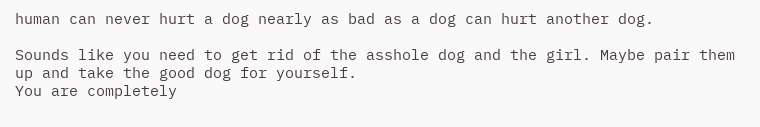human can never hurt a dog nearly as bad as a dog can hurt another dog.

Sounds like you need to get rid of the asshole dog and the girl. Maybe pair them up and take the good dog for yourself.
You are completely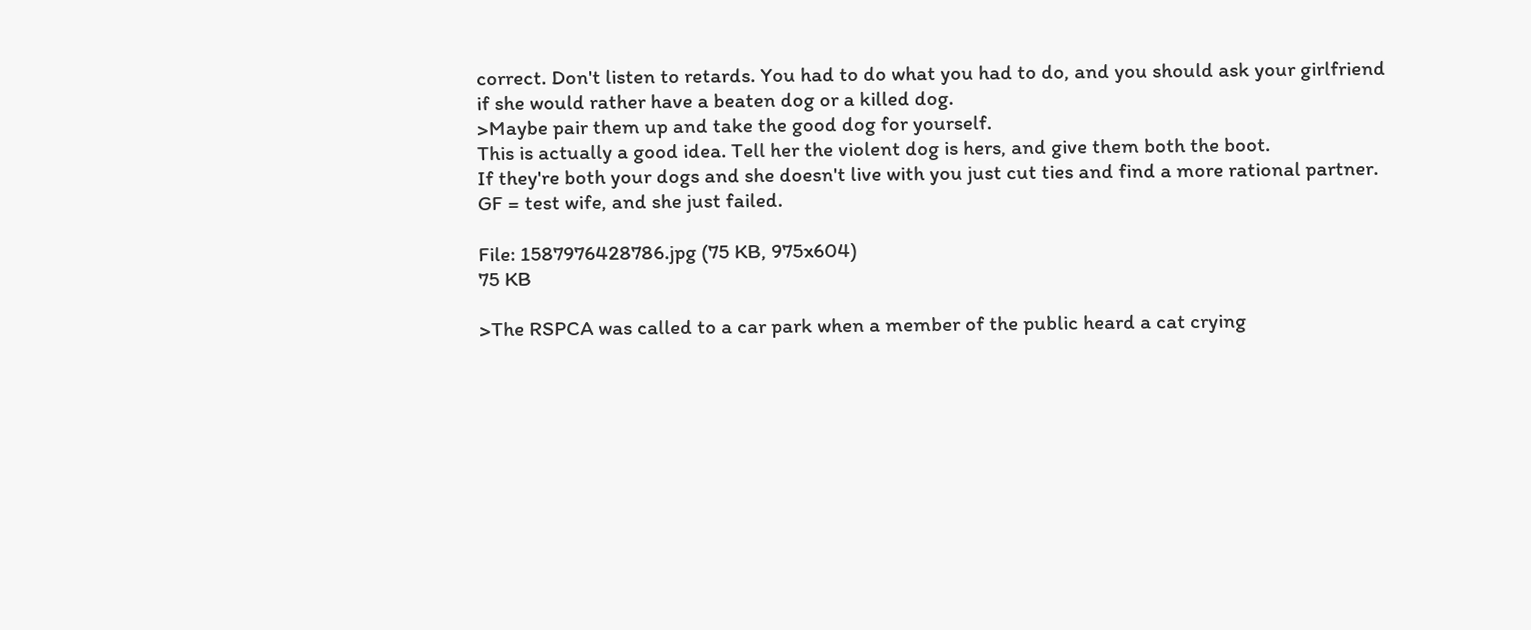correct. Don't listen to retards. You had to do what you had to do, and you should ask your girlfriend if she would rather have a beaten dog or a killed dog.
>Maybe pair them up and take the good dog for yourself.
This is actually a good idea. Tell her the violent dog is hers, and give them both the boot.
If they're both your dogs and she doesn't live with you just cut ties and find a more rational partner. GF = test wife, and she just failed.

File: 1587976428786.jpg (75 KB, 975x604)
75 KB

>The RSPCA was called to a car park when a member of the public heard a cat crying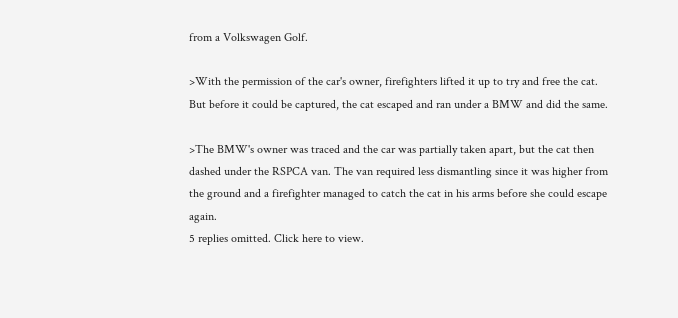from a Volkswagen Golf.

>With the permission of the car's owner, firefighters lifted it up to try and free the cat. But before it could be captured, the cat escaped and ran under a BMW and did the same.

>The BMW's owner was traced and the car was partially taken apart, but the cat then dashed under the RSPCA van. The van required less dismantling since it was higher from the ground and a firefighter managed to catch the cat in his arms before she could escape again.
5 replies omitted. Click here to view.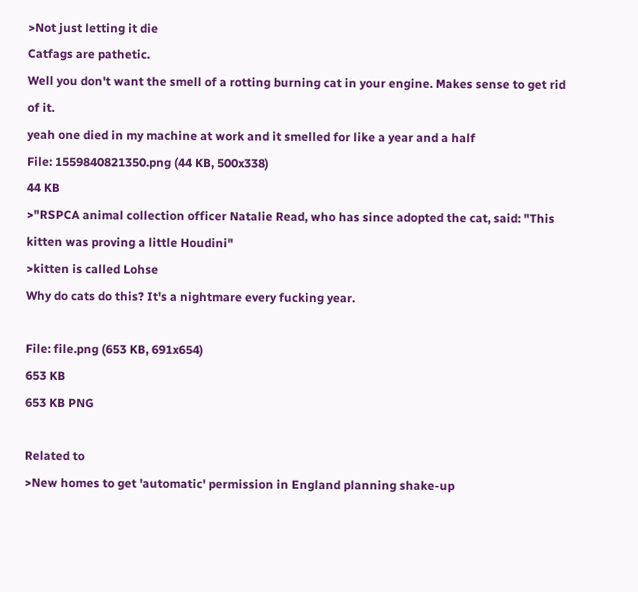>Not just letting it die
Catfags are pathetic.
Well you don't want the smell of a rotting burning cat in your engine. Makes sense to get rid of it.
yeah one died in my machine at work and it smelled for like a year and a half
File: 1559840821350.png (44 KB, 500x338)
44 KB
>"RSPCA animal collection officer Natalie Read, who has since adopted the cat, said: "This kitten was proving a little Houdini"
>kitten is called Lohse
Why do cats do this? It's a nightmare every fucking year.

File: file.png (653 KB, 691x654)
653 KB
653 KB PNG

Related to
>New homes to get 'automatic' permission in England planning shake-up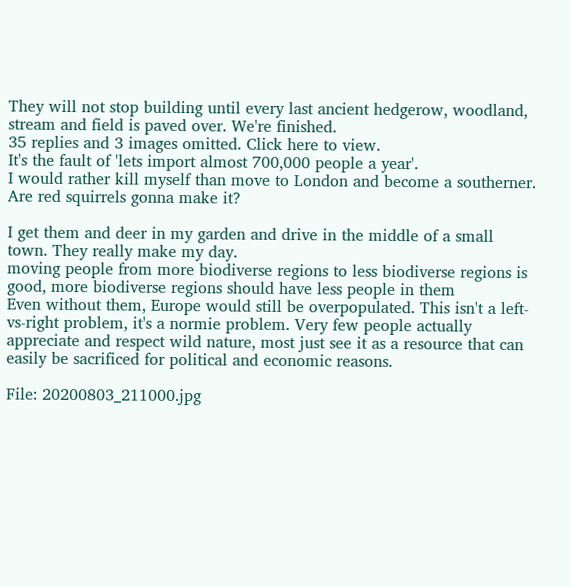They will not stop building until every last ancient hedgerow, woodland, stream and field is paved over. We're finished.
35 replies and 3 images omitted. Click here to view.
It's the fault of 'lets import almost 700,000 people a year'.
I would rather kill myself than move to London and become a southerner.
Are red squirrels gonna make it?

I get them and deer in my garden and drive in the middle of a small town. They really make my day.
moving people from more biodiverse regions to less biodiverse regions is good, more biodiverse regions should have less people in them
Even without them, Europe would still be overpopulated. This isn't a left-vs-right problem, it's a normie problem. Very few people actually appreciate and respect wild nature, most just see it as a resource that can easily be sacrificed for political and economic reasons.

File: 20200803_211000.jpg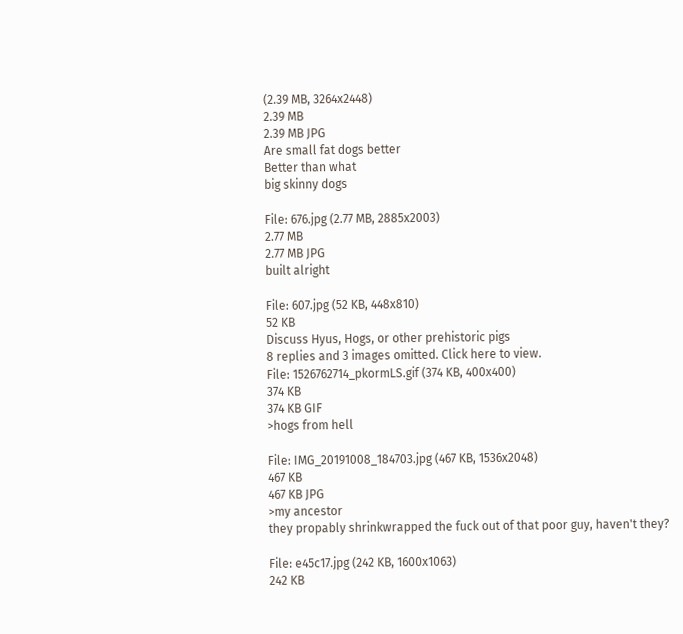(2.39 MB, 3264x2448)
2.39 MB
2.39 MB JPG
Are small fat dogs better
Better than what
big skinny dogs

File: 676.jpg (2.77 MB, 2885x2003)
2.77 MB
2.77 MB JPG
built alright

File: 607.jpg (52 KB, 448x810)
52 KB
Discuss Hyus, Hogs, or other prehistoric pigs
8 replies and 3 images omitted. Click here to view.
File: 1526762714_pkormLS.gif (374 KB, 400x400)
374 KB
374 KB GIF
>hogs from hell

File: IMG_20191008_184703.jpg (467 KB, 1536x2048)
467 KB
467 KB JPG
>my ancestor
they propably shrinkwrapped the fuck out of that poor guy, haven't they?

File: e45c17.jpg (242 KB, 1600x1063)
242 KB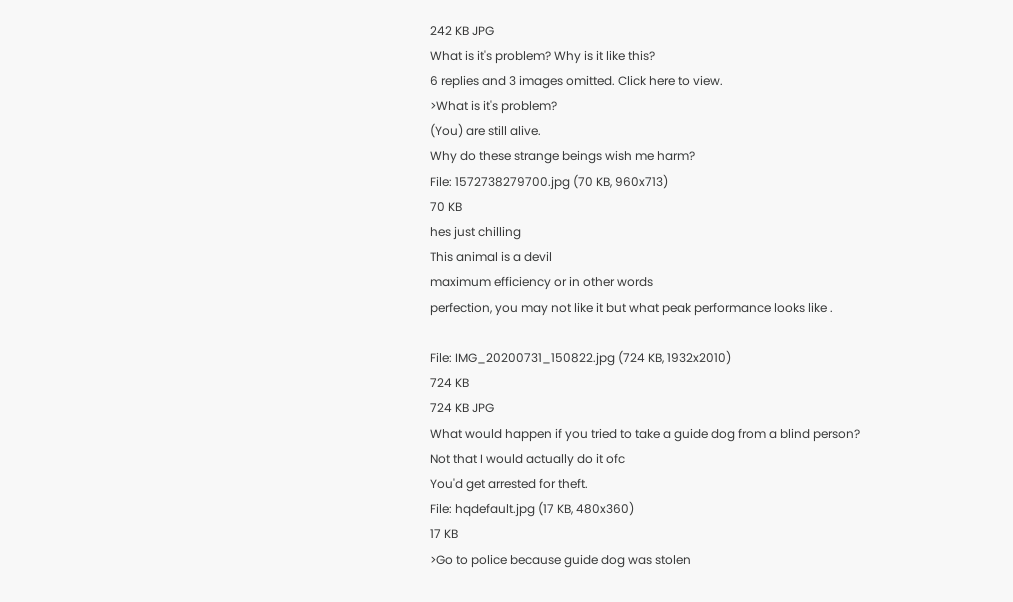242 KB JPG
What is it's problem? Why is it like this?
6 replies and 3 images omitted. Click here to view.
>What is it's problem?
(You) are still alive.
Why do these strange beings wish me harm?
File: 1572738279700.jpg (70 KB, 960x713)
70 KB
hes just chilling
This animal is a devil
maximum efficiency or in other words
perfection, you may not like it but what peak performance looks like .

File: IMG_20200731_150822.jpg (724 KB, 1932x2010)
724 KB
724 KB JPG
What would happen if you tried to take a guide dog from a blind person?
Not that I would actually do it ofc
You'd get arrested for theft.
File: hqdefault.jpg (17 KB, 480x360)
17 KB
>Go to police because guide dog was stolen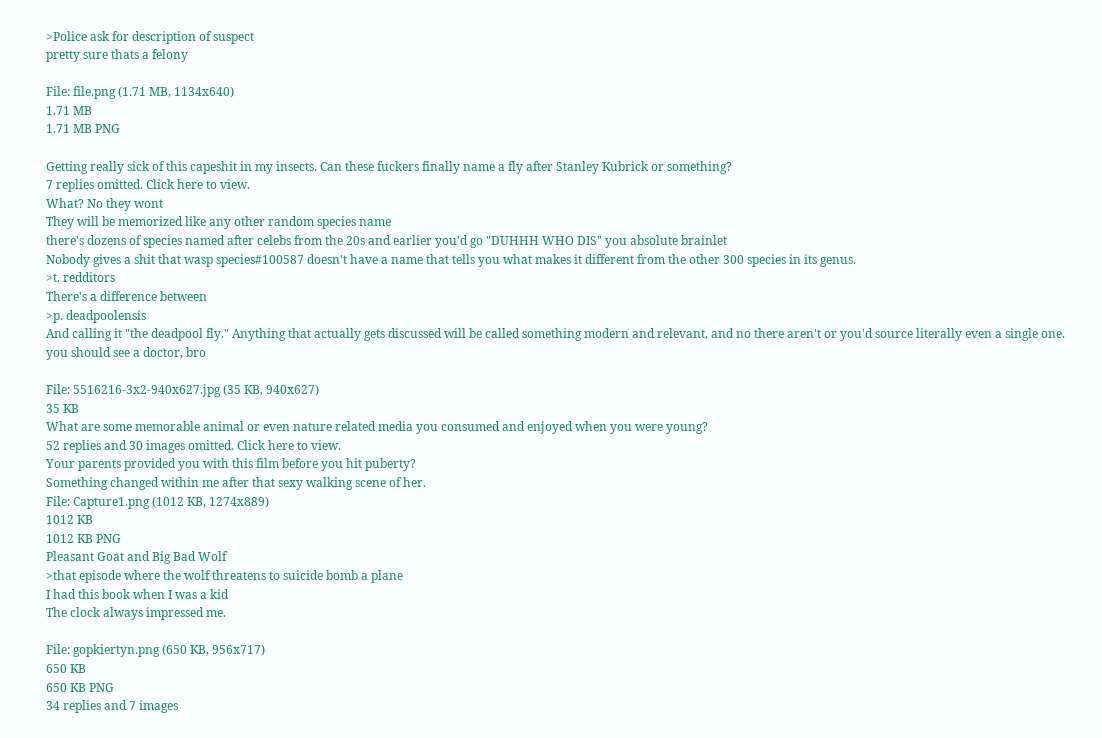>Police ask for description of suspect
pretty sure thats a felony

File: file.png (1.71 MB, 1134x640)
1.71 MB
1.71 MB PNG

Getting really sick of this capeshit in my insects. Can these fuckers finally name a fly after Stanley Kubrick or something?
7 replies omitted. Click here to view.
What? No they wont
They will be memorized like any other random species name
there's dozens of species named after celebs from the 20s and earlier you'd go "DUHHH WHO DIS" you absolute brainlet
Nobody gives a shit that wasp species#100587 doesn't have a name that tells you what makes it different from the other 300 species in its genus.
>t. redditors
There's a difference between
>p. deadpoolensis
And calling it "the deadpool fly." Anything that actually gets discussed will be called something modern and relevant, and no there aren't or you'd source literally even a single one.
you should see a doctor, bro

File: 5516216-3x2-940x627.jpg (35 KB, 940x627)
35 KB
What are some memorable animal or even nature related media you consumed and enjoyed when you were young?
52 replies and 30 images omitted. Click here to view.
Your parents provided you with this film before you hit puberty?
Something changed within me after that sexy walking scene of her.
File: Capture1.png (1012 KB, 1274x889)
1012 KB
1012 KB PNG
Pleasant Goat and Big Bad Wolf
>that episode where the wolf threatens to suicide bomb a plane
I had this book when I was a kid
The clock always impressed me.

File: gopkiertyn.png (650 KB, 956x717)
650 KB
650 KB PNG
34 replies and 7 images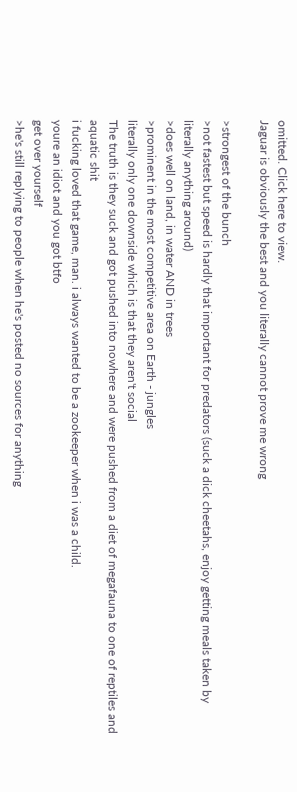omitted. Click here to view.
Jaguar is obviously the best and you literally cannot prove me wrong

>strongest of the bunch
>not fastest but speed is hardly that important for predators (suck a dick cheetahs, enjoy getting meals taken by literally anything around)
>does well on land, in water AND in trees
>prominent in the most competitive area on Earth - jungles
literally only one downside which is that they aren't social
The truth is they suck and got pushed into nowhere and were pushed from a diet of megafauna to one of reptiles and aquatic shit
i fucking loved that game, man. i always wanted to be a zookeeper when i was a child.
youre an idiot and you got btfo
get over yourself
>he's still replying to people when he's posted no sources for anything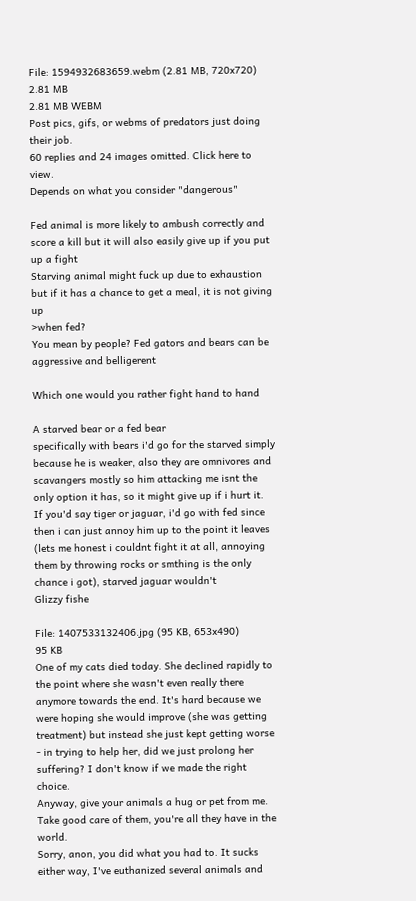File: 1594932683659.webm (2.81 MB, 720x720)
2.81 MB
2.81 MB WEBM
Post pics, gifs, or webms of predators just doing their job.
60 replies and 24 images omitted. Click here to view.
Depends on what you consider "dangerous"

Fed animal is more likely to ambush correctly and score a kill but it will also easily give up if you put up a fight
Starving animal might fuck up due to exhaustion but if it has a chance to get a meal, it is not giving up
>when fed?
You mean by people? Fed gators and bears can be aggressive and belligerent

Which one would you rather fight hand to hand

A starved bear or a fed bear
specifically with bears i'd go for the starved simply because he is weaker, also they are omnivores and scavangers mostly so him attacking me isnt the only option it has, so it might give up if i hurt it.
If you'd say tiger or jaguar, i'd go with fed since then i can just annoy him up to the point it leaves (lets me honest i couldnt fight it at all, annoying them by throwing rocks or smthing is the only chance i got), starved jaguar wouldn't
Glizzy fishe

File: 1407533132406.jpg (95 KB, 653x490)
95 KB
One of my cats died today. She declined rapidly to the point where she wasn't even really there anymore towards the end. It's hard because we were hoping she would improve (she was getting treatment) but instead she just kept getting worse - in trying to help her, did we just prolong her suffering? I don't know if we made the right choice.
Anyway, give your animals a hug or pet from me. Take good care of them, you're all they have in the world.
Sorry, anon, you did what you had to. It sucks either way, I've euthanized several animals and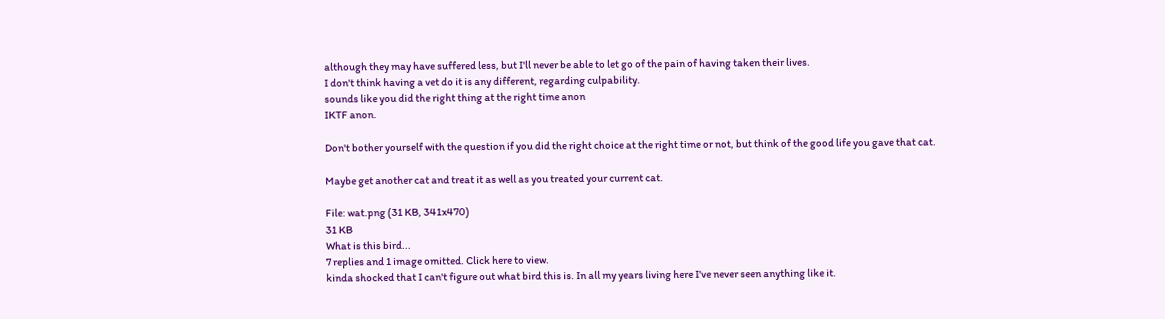although they may have suffered less, but I'll never be able to let go of the pain of having taken their lives.
I don't think having a vet do it is any different, regarding culpability.
sounds like you did the right thing at the right time anon
IKTF anon.

Don't bother yourself with the question if you did the right choice at the right time or not, but think of the good life you gave that cat.

Maybe get another cat and treat it as well as you treated your current cat.

File: wat.png (31 KB, 341x470)
31 KB
What is this bird...
7 replies and 1 image omitted. Click here to view.
kinda shocked that I can't figure out what bird this is. In all my years living here I've never seen anything like it.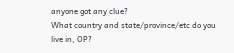anyone got any clue?
What country and state/province/etc do you live in, OP?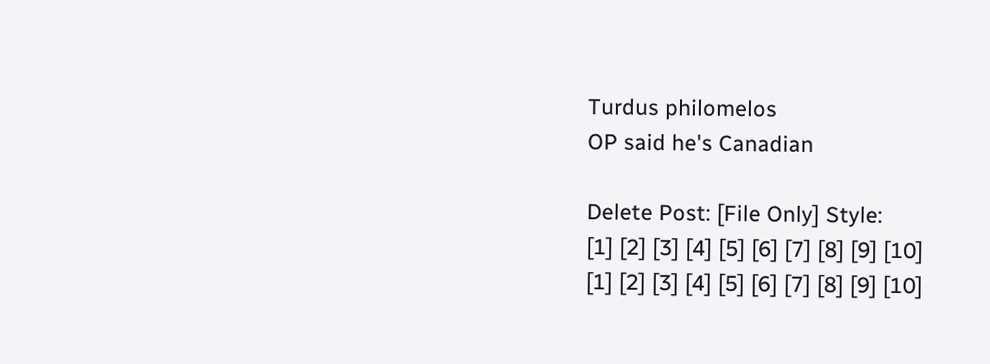Turdus philomelos
OP said he's Canadian

Delete Post: [File Only] Style:
[1] [2] [3] [4] [5] [6] [7] [8] [9] [10]
[1] [2] [3] [4] [5] [6] [7] [8] [9] [10]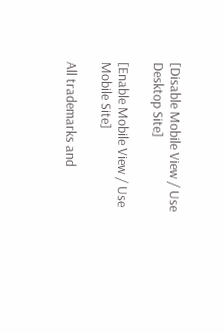[Disable Mobile View / Use Desktop Site]

[Enable Mobile View / Use Mobile Site]

All trademarks and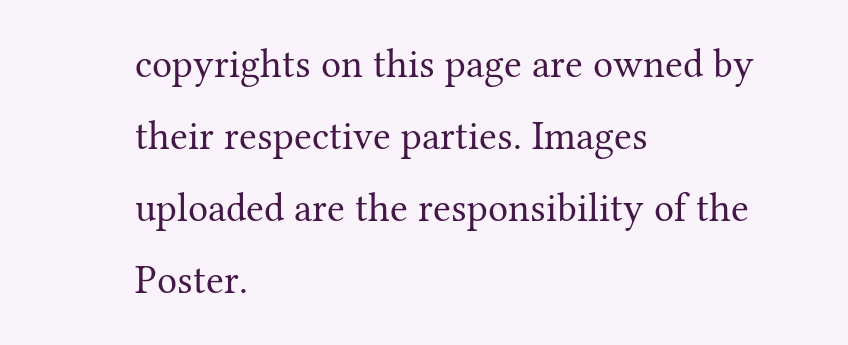copyrights on this page are owned by their respective parties. Images uploaded are the responsibility of the Poster.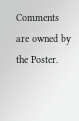Comments are owned by the Poster.